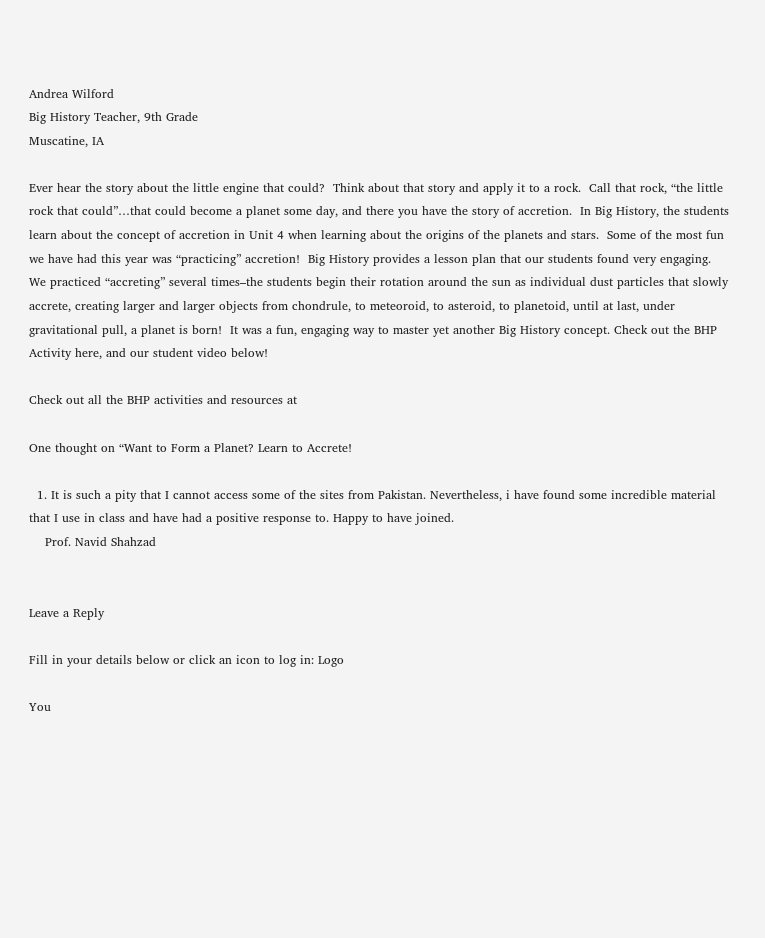Andrea Wilford
Big History Teacher, 9th Grade
Muscatine, IA

Ever hear the story about the little engine that could?  Think about that story and apply it to a rock.  Call that rock, “the little rock that could”…that could become a planet some day, and there you have the story of accretion.  In Big History, the students learn about the concept of accretion in Unit 4 when learning about the origins of the planets and stars.  Some of the most fun we have had this year was “practicing” accretion!  Big History provides a lesson plan that our students found very engaging.  We practiced “accreting” several times–the students begin their rotation around the sun as individual dust particles that slowly accrete, creating larger and larger objects from chondrule, to meteoroid, to asteroid, to planetoid, until at last, under gravitational pull, a planet is born!  It was a fun, engaging way to master yet another Big History concept. Check out the BHP Activity here, and our student video below!

Check out all the BHP activities and resources at

One thought on “Want to Form a Planet? Learn to Accrete!

  1. It is such a pity that I cannot access some of the sites from Pakistan. Nevertheless, i have found some incredible material that I use in class and have had a positive response to. Happy to have joined.
    Prof. Navid Shahzad


Leave a Reply

Fill in your details below or click an icon to log in: Logo

You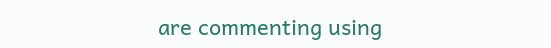are commenting using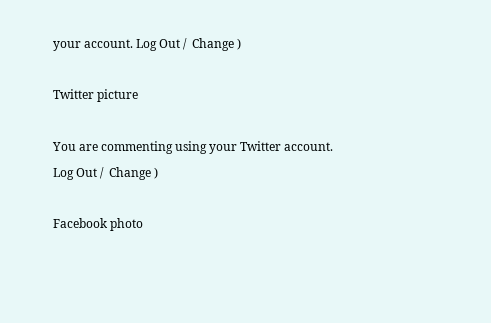your account. Log Out /  Change )

Twitter picture

You are commenting using your Twitter account. Log Out /  Change )

Facebook photo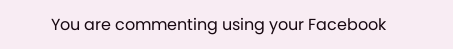You are commenting using your Facebook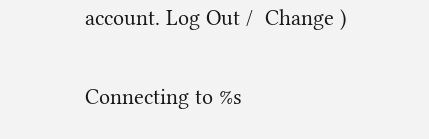account. Log Out /  Change )

Connecting to %s